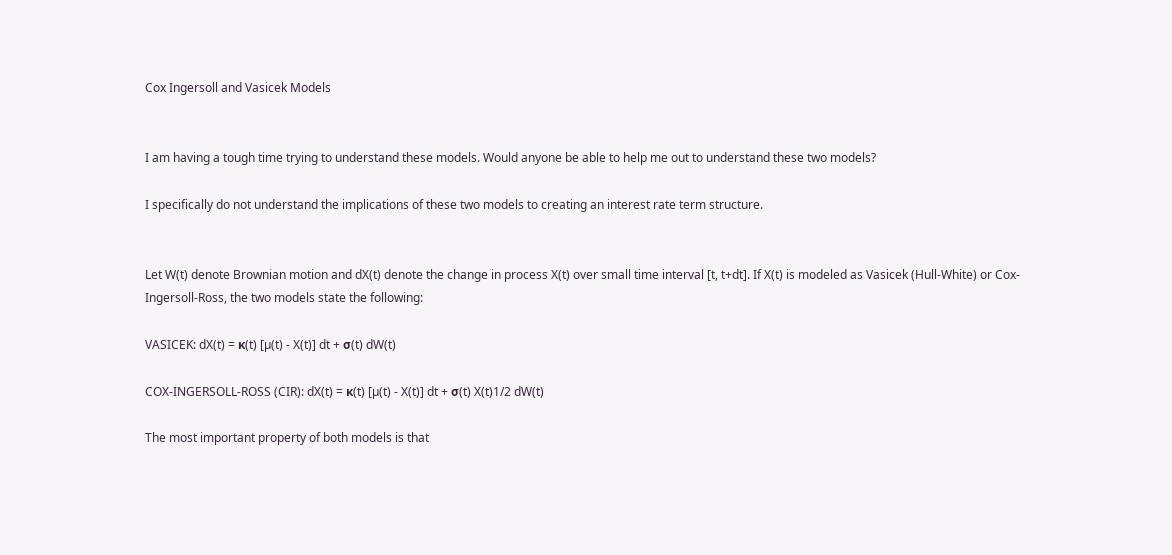Cox Ingersoll and Vasicek Models


I am having a tough time trying to understand these models. Would anyone be able to help me out to understand these two models?

I specifically do not understand the implications of these two models to creating an interest rate term structure.


Let W(t) denote Brownian motion and dX(t) denote the change in process X(t) over small time interval [t, t+dt]. If X(t) is modeled as Vasicek (Hull-White) or Cox-Ingersoll-Ross, the two models state the following:

VASICEK: dX(t) = κ(t) [µ(t) - X(t)] dt + σ(t) dW(t)

COX-INGERSOLL-ROSS (CIR): dX(t) = κ(t) [µ(t) - X(t)] dt + σ(t) X(t)1/2 dW(t)

The most important property of both models is that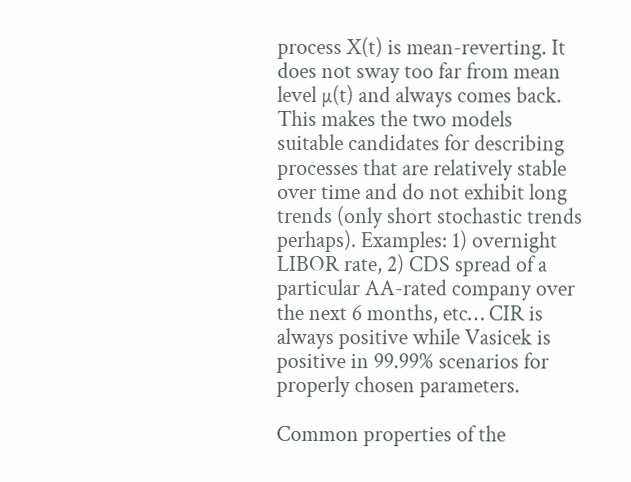process X(t) is mean-reverting. It does not sway too far from mean level µ(t) and always comes back. This makes the two models suitable candidates for describing processes that are relatively stable over time and do not exhibit long trends (only short stochastic trends perhaps). Examples: 1) overnight LIBOR rate, 2) CDS spread of a particular AA-rated company over the next 6 months, etc… CIR is always positive while Vasicek is positive in 99.99% scenarios for properly chosen parameters.

Common properties of the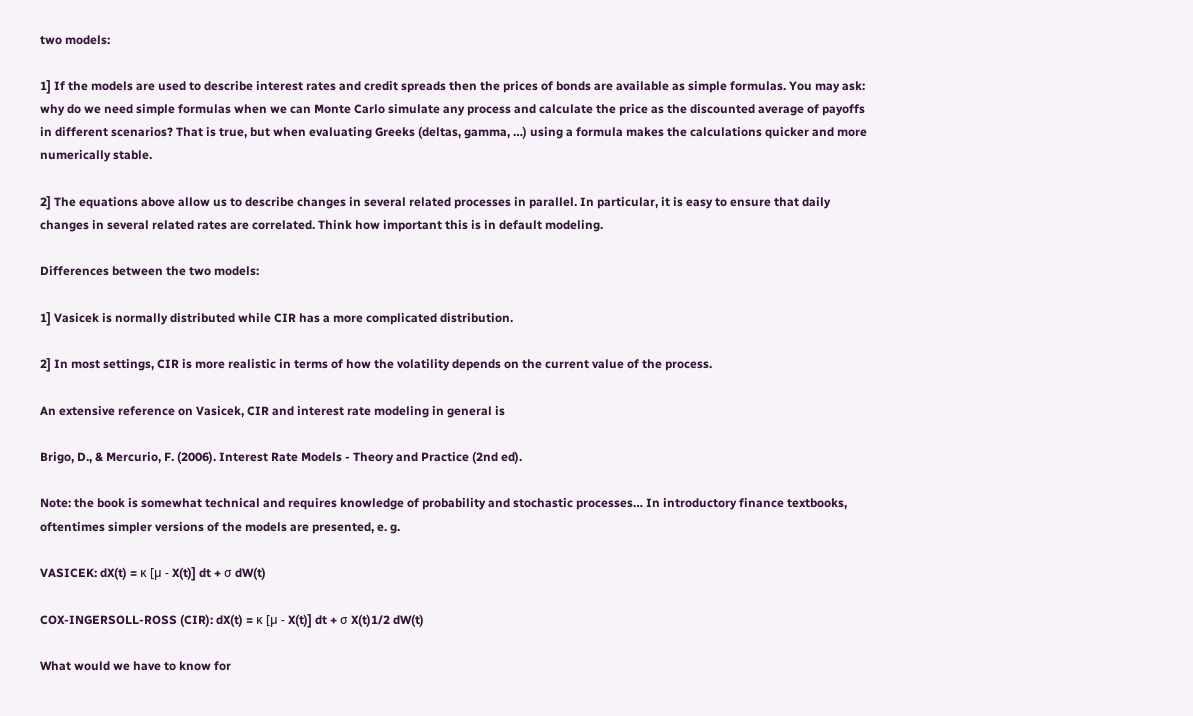two models:

1] If the models are used to describe interest rates and credit spreads then the prices of bonds are available as simple formulas. You may ask: why do we need simple formulas when we can Monte Carlo simulate any process and calculate the price as the discounted average of payoffs in different scenarios? That is true, but when evaluating Greeks (deltas, gamma, …) using a formula makes the calculations quicker and more numerically stable.

2] The equations above allow us to describe changes in several related processes in parallel. In particular, it is easy to ensure that daily changes in several related rates are correlated. Think how important this is in default modeling.

Differences between the two models:

1] Vasicek is normally distributed while CIR has a more complicated distribution.

2] In most settings, CIR is more realistic in terms of how the volatility depends on the current value of the process.

An extensive reference on Vasicek, CIR and interest rate modeling in general is

Brigo, D., & Mercurio, F. (2006). Interest Rate Models - Theory and Practice (2nd ed).

Note: the book is somewhat technical and requires knowledge of probability and stochastic processes… In introductory finance textbooks, oftentimes simpler versions of the models are presented, e. g.

VASICEK: dX(t) = κ [µ - X(t)] dt + σ dW(t)

COX-INGERSOLL-ROSS (CIR): dX(t) = κ [µ - X(t)] dt + σ X(t)1/2 dW(t)

What would we have to know for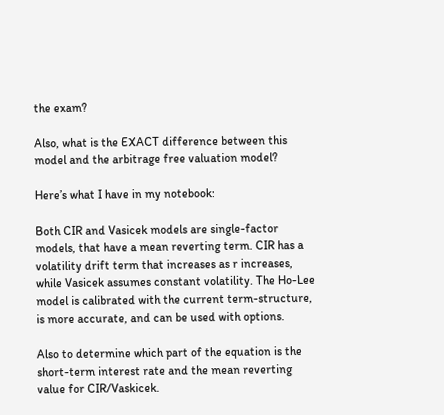the exam?

Also, what is the EXACT difference between this model and the arbitrage free valuation model?

Here’s what I have in my notebook:

Both CIR and Vasicek models are single-factor models, that have a mean reverting term. CIR has a volatility drift term that increases as r increases, while Vasicek assumes constant volatility. The Ho-Lee model is calibrated with the current term-structure, is more accurate, and can be used with options.

Also to determine which part of the equation is the short-term interest rate and the mean reverting value for CIR/Vaskicek.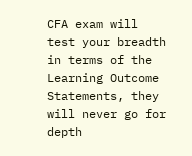CFA exam will test your breadth in terms of the Learning Outcome Statements, they will never go for depth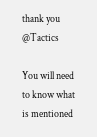thank you @Tactics

You will need to know what is mentioned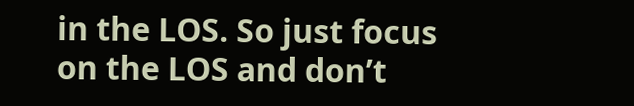in the LOS. So just focus on the LOS and don’t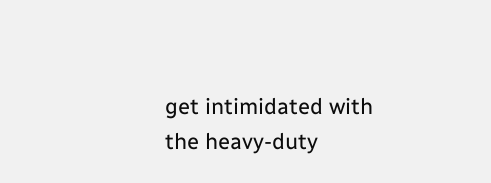get intimidated with the heavy-duty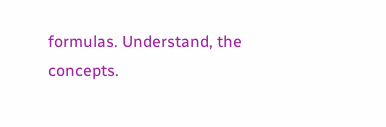formulas. Understand, the concepts.